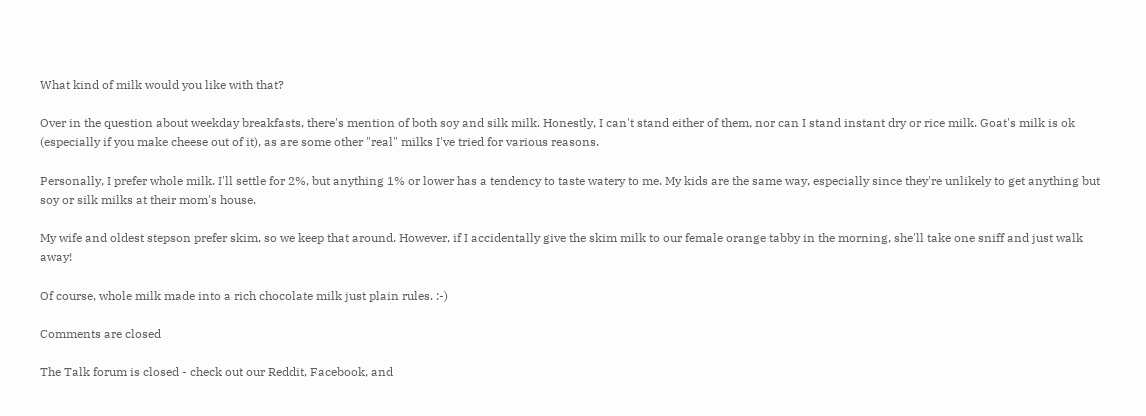What kind of milk would you like with that?

Over in the question about weekday breakfasts, there's mention of both soy and silk milk. Honestly, I can't stand either of them, nor can I stand instant dry or rice milk. Goat's milk is ok (especially if you make cheese out of it), as are some other "real" milks I've tried for various reasons.

Personally, I prefer whole milk. I'll settle for 2%, but anything 1% or lower has a tendency to taste watery to me. My kids are the same way, especially since they're unlikely to get anything but soy or silk milks at their mom's house.

My wife and oldest stepson prefer skim, so we keep that around. However, if I accidentally give the skim milk to our female orange tabby in the morning, she'll take one sniff and just walk away!

Of course, whole milk made into a rich chocolate milk just plain rules. :-)

Comments are closed

The Talk forum is closed - check out our Reddit, Facebook, and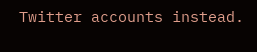Twitter accounts instead.